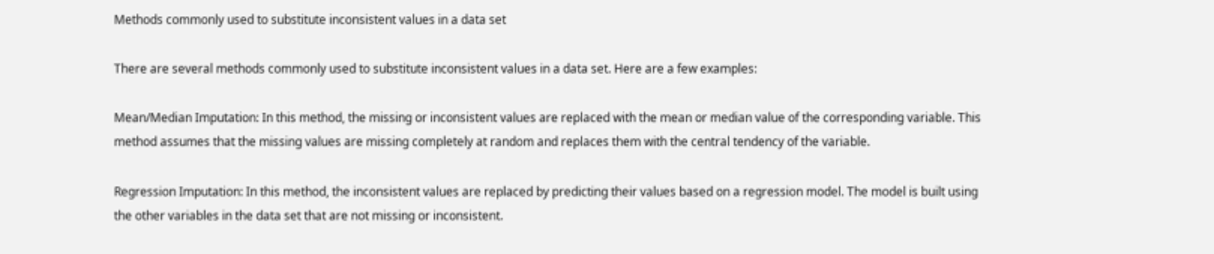Methods commonly used to substitute inconsistent values in a data set

There are several methods commonly used to substitute inconsistent values in a data set. Here are a few examples:

Mean/Median Imputation: In this method, the missing or inconsistent values are replaced with the mean or median value of the corresponding variable. This method assumes that the missing values are missing completely at random and replaces them with the central tendency of the variable.

Regression Imputation: In this method, the inconsistent values are replaced by predicting their values based on a regression model. The model is built using the other variables in the data set that are not missing or inconsistent.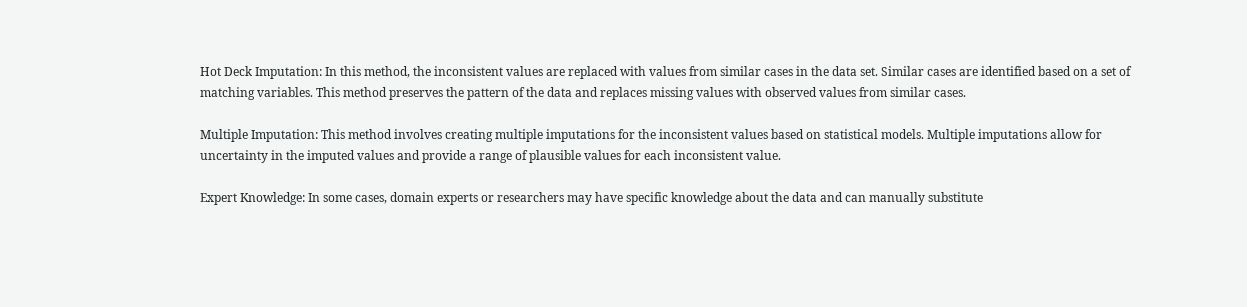Hot Deck Imputation: In this method, the inconsistent values are replaced with values from similar cases in the data set. Similar cases are identified based on a set of matching variables. This method preserves the pattern of the data and replaces missing values with observed values from similar cases.

Multiple Imputation: This method involves creating multiple imputations for the inconsistent values based on statistical models. Multiple imputations allow for uncertainty in the imputed values and provide a range of plausible values for each inconsistent value.

Expert Knowledge: In some cases, domain experts or researchers may have specific knowledge about the data and can manually substitute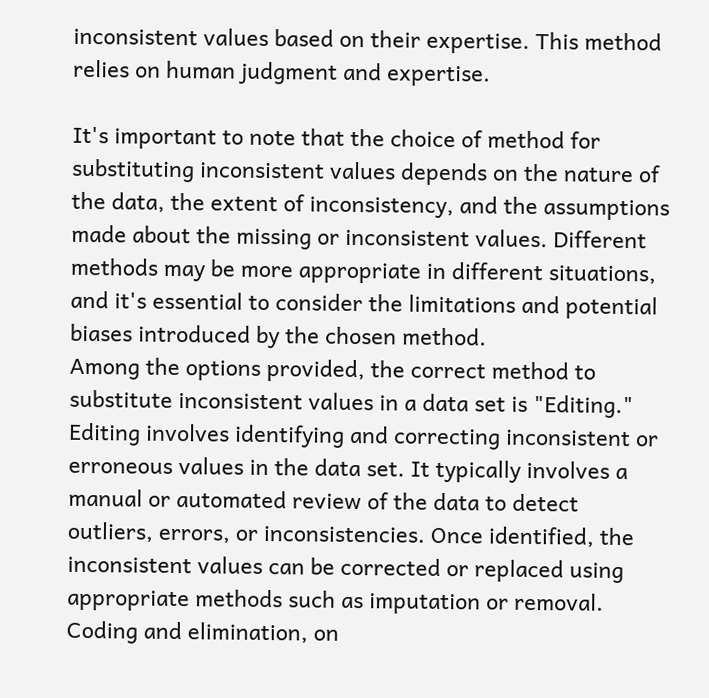inconsistent values based on their expertise. This method relies on human judgment and expertise.

It's important to note that the choice of method for substituting inconsistent values depends on the nature of the data, the extent of inconsistency, and the assumptions made about the missing or inconsistent values. Different methods may be more appropriate in different situations, and it's essential to consider the limitations and potential biases introduced by the chosen method.
Among the options provided, the correct method to substitute inconsistent values in a data set is "Editing." Editing involves identifying and correcting inconsistent or erroneous values in the data set. It typically involves a manual or automated review of the data to detect outliers, errors, or inconsistencies. Once identified, the inconsistent values can be corrected or replaced using appropriate methods such as imputation or removal. Coding and elimination, on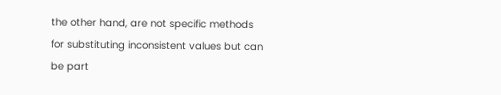the other hand, are not specific methods for substituting inconsistent values but can be part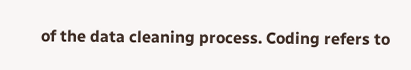of the data cleaning process. Coding refers to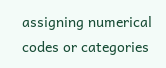assigning numerical codes or categories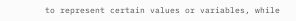to represent certain values or variables, while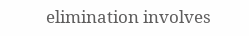elimination involves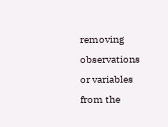removing observations or variables from the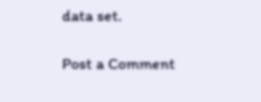data set.

Post a Comment